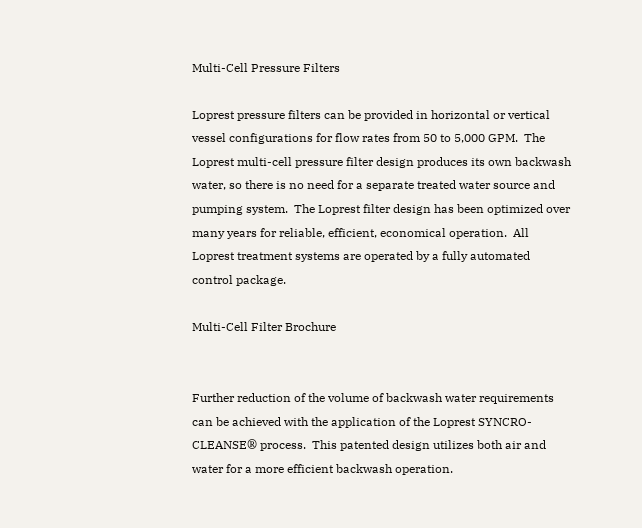Multi-Cell Pressure Filters

Loprest pressure filters can be provided in horizontal or vertical vessel configurations for flow rates from 50 to 5,000 GPM.  The Loprest multi-cell pressure filter design produces its own backwash water, so there is no need for a separate treated water source and pumping system.  The Loprest filter design has been optimized over many years for reliable, efficient, economical operation.  All Loprest treatment systems are operated by a fully automated control package.

Multi-Cell Filter Brochure


Further reduction of the volume of backwash water requirements can be achieved with the application of the Loprest SYNCRO-CLEANSE® process.  This patented design utilizes both air and water for a more efficient backwash operation.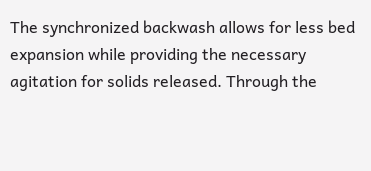The synchronized backwash allows for less bed expansion while providing the necessary agitation for solids released. Through the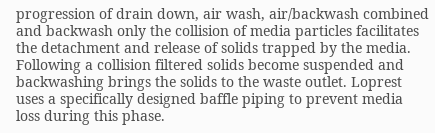progression of drain down, air wash, air/backwash combined and backwash only the collision of media particles facilitates the detachment and release of solids trapped by the media. Following a collision filtered solids become suspended and backwashing brings the solids to the waste outlet. Loprest uses a specifically designed baffle piping to prevent media loss during this phase.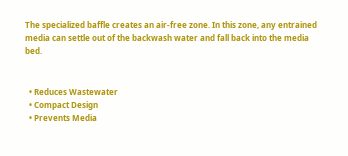The specialized baffle creates an air-free zone. In this zone, any entrained media can settle out of the backwash water and fall back into the media bed.


  • Reduces Wastewater
  • Compact Design
  • Prevents Media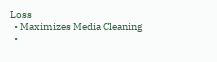Loss
  • Maximizes Media Cleaning
  •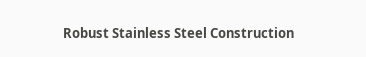Robust Stainless Steel Construction